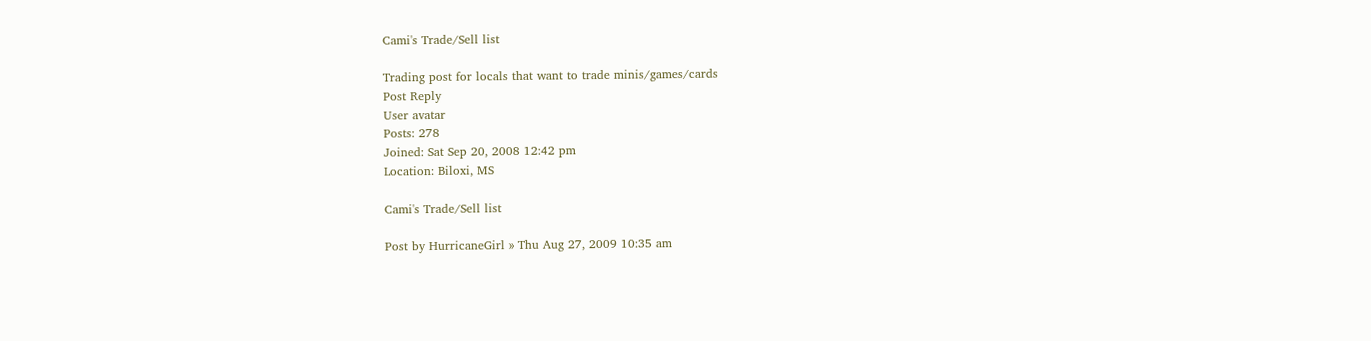Cami's Trade/Sell list

Trading post for locals that want to trade minis/games/cards
Post Reply
User avatar
Posts: 278
Joined: Sat Sep 20, 2008 12:42 pm
Location: Biloxi, MS

Cami's Trade/Sell list

Post by HurricaneGirl » Thu Aug 27, 2009 10:35 am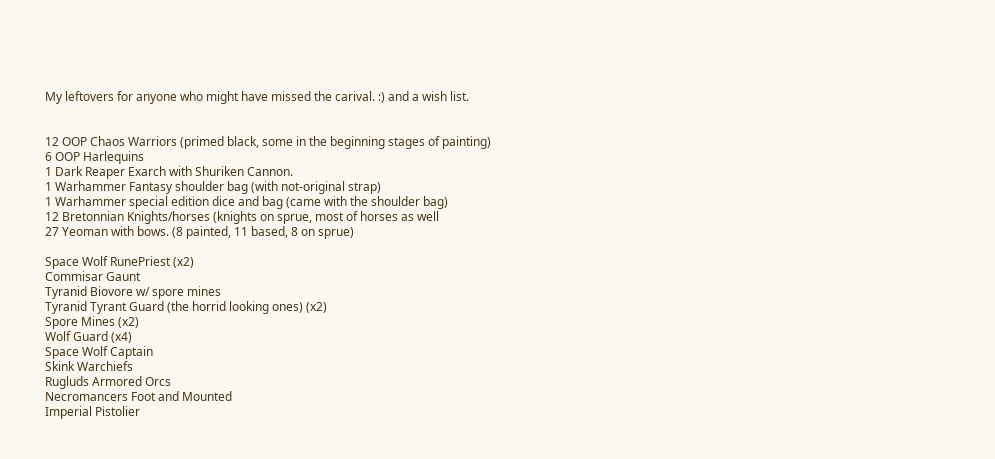My leftovers for anyone who might have missed the carival. :) and a wish list.


12 OOP Chaos Warriors (primed black, some in the beginning stages of painting)
6 OOP Harlequins
1 Dark Reaper Exarch with Shuriken Cannon.
1 Warhammer Fantasy shoulder bag (with not-original strap)
1 Warhammer special edition dice and bag (came with the shoulder bag)
12 Bretonnian Knights/horses (knights on sprue, most of horses as well
27 Yeoman with bows. (8 painted, 11 based, 8 on sprue)

Space Wolf RunePriest (x2)
Commisar Gaunt
Tyranid Biovore w/ spore mines
Tyranid Tyrant Guard (the horrid looking ones) (x2)
Spore Mines (x2)
Wolf Guard (x4)
Space Wolf Captain
Skink Warchiefs
Rugluds Armored Orcs
Necromancers Foot and Mounted
Imperial Pistolier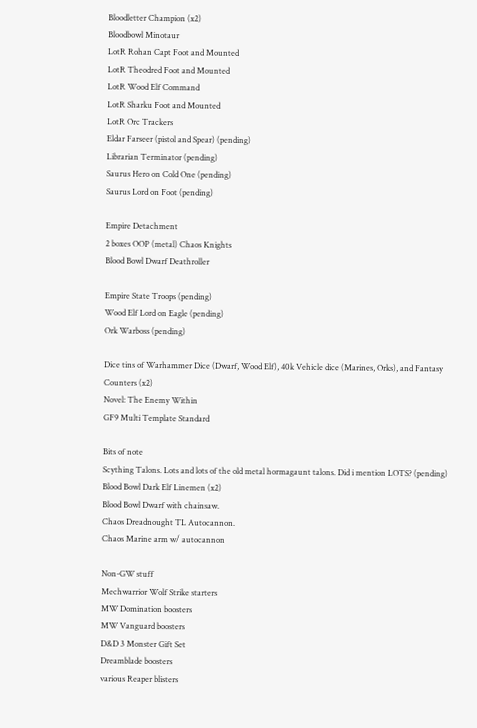Bloodletter Champion (x2)
Bloodbowl Minotaur
LotR Rohan Capt Foot and Mounted
LotR Theodred Foot and Mounted
LotR Wood Elf Command
LotR Sharku Foot and Mounted
LotR Orc Trackers
Eldar Farseer (pistol and Spear) (pending)
Librarian Terminator (pending)
Saurus Hero on Cold One (pending)
Saurus Lord on Foot (pending)

Empire Detachment
2 boxes OOP (metal) Chaos Knights
Blood Bowl Dwarf Deathroller

Empire State Troops (pending)
Wood Elf Lord on Eagle (pending)
Ork Warboss (pending)

Dice tins of Warhammer Dice (Dwarf, Wood Elf), 40k Vehicle dice (Marines, Orks), and Fantasy Counters (x2)
Novel: The Enemy Within
GF9 Multi Template Standard

Bits of note
Scything Talons. Lots and lots of the old metal hormagaunt talons. Did i mention LOTS? (pending)
Blood Bowl Dark Elf Linemen (x2)
Blood Bowl Dwarf with chainsaw.
Chaos Dreadnought TL Autocannon.
Chaos Marine arm w/ autocannon

Non-GW stuff
Mechwarrior Wolf Strike starters
MW Domination boosters
MW Vanguard boosters
D&D 3 Monster Gift Set
Dreamblade boosters
various Reaper blisters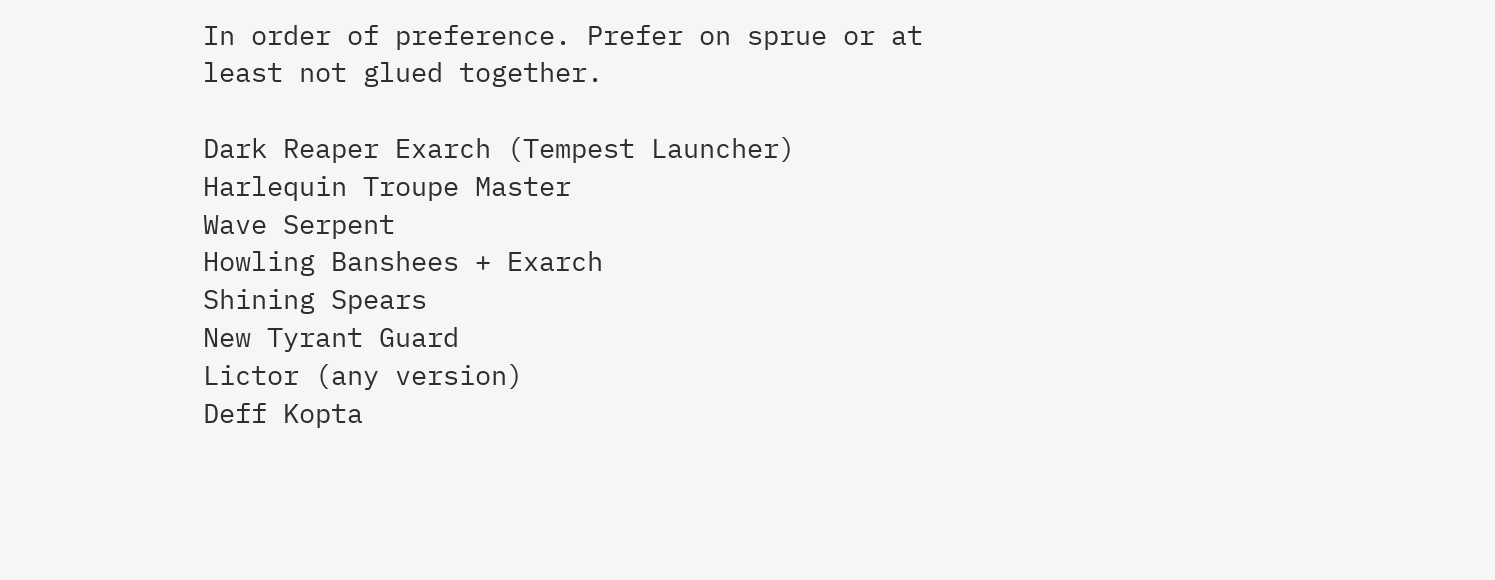In order of preference. Prefer on sprue or at least not glued together.

Dark Reaper Exarch (Tempest Launcher)
Harlequin Troupe Master
Wave Serpent
Howling Banshees + Exarch
Shining Spears
New Tyrant Guard
Lictor (any version)
Deff Kopta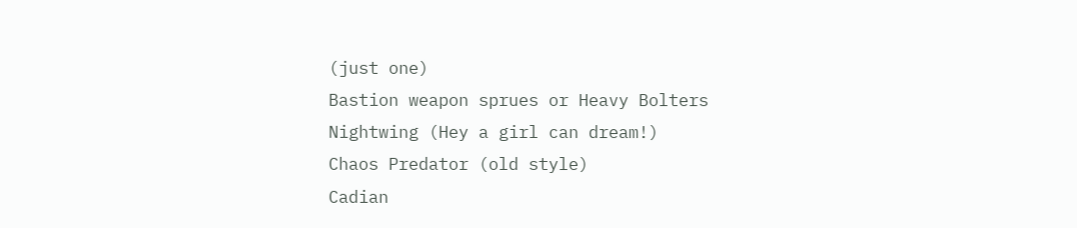(just one)
Bastion weapon sprues or Heavy Bolters
Nightwing (Hey a girl can dream!)
Chaos Predator (old style)
Cadian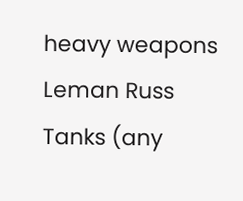heavy weapons
Leman Russ Tanks (any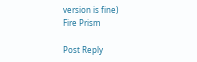version is fine)
Fire Prism

Post Reply